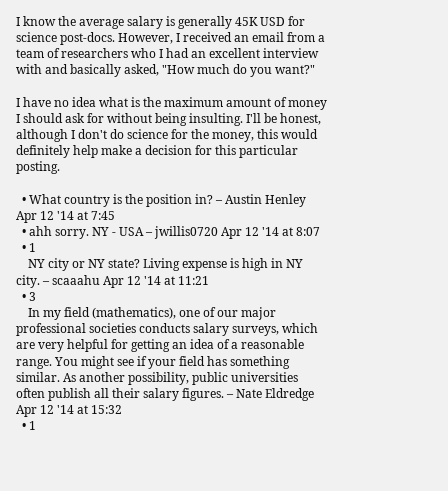I know the average salary is generally 45K USD for science post-docs. However, I received an email from a team of researchers who I had an excellent interview with and basically asked, "How much do you want?"

I have no idea what is the maximum amount of money I should ask for without being insulting. I'll be honest, although I don't do science for the money, this would definitely help make a decision for this particular posting.

  • What country is the position in? – Austin Henley Apr 12 '14 at 7:45
  • ahh sorry. NY - USA – jwillis0720 Apr 12 '14 at 8:07
  • 1
    NY city or NY state? Living expense is high in NY city. – scaaahu Apr 12 '14 at 11:21
  • 3
    In my field (mathematics), one of our major professional societies conducts salary surveys, which are very helpful for getting an idea of a reasonable range. You might see if your field has something similar. As another possibility, public universities often publish all their salary figures. – Nate Eldredge Apr 12 '14 at 15:32
  • 1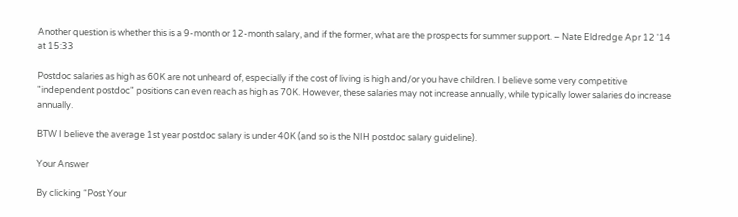Another question is whether this is a 9-month or 12-month salary, and if the former, what are the prospects for summer support. – Nate Eldredge Apr 12 '14 at 15:33

Postdoc salaries as high as 60K are not unheard of, especially if the cost of living is high and/or you have children. I believe some very competitive "independent postdoc" positions can even reach as high as 70K. However, these salaries may not increase annually, while typically lower salaries do increase annually.

BTW I believe the average 1st year postdoc salary is under 40K (and so is the NIH postdoc salary guideline).

Your Answer

By clicking “Post Your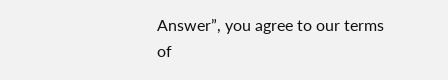Answer”, you agree to our terms of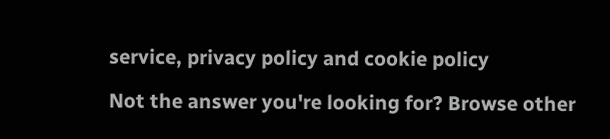service, privacy policy and cookie policy

Not the answer you're looking for? Browse other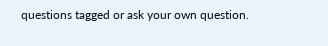questions tagged or ask your own question.